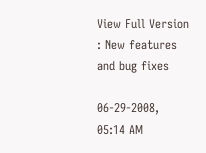View Full Version : New features and bug fixes

06-29-2008, 05:14 AM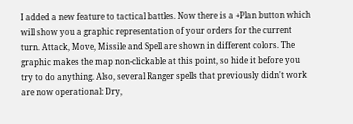I added a new feature to tactical battles. Now there is a +Plan button which will show you a graphic representation of your orders for the current turn. Attack, Move, Missile and Spell are shown in different colors. The graphic makes the map non-clickable at this point, so hide it before you try to do anything. Also, several Ranger spells that previously didn't work are now operational: Dry,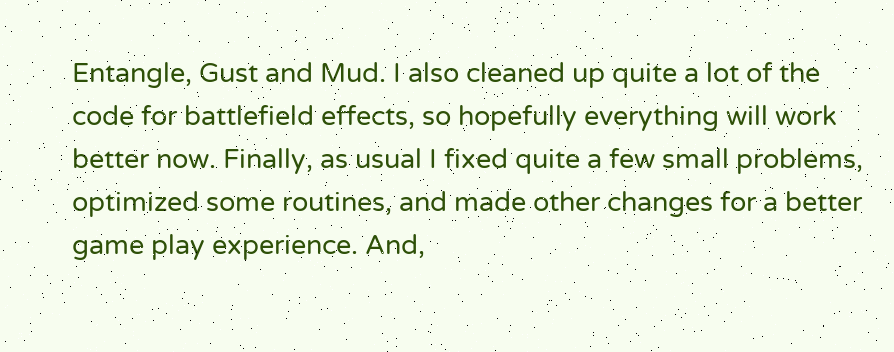Entangle, Gust and Mud. I also cleaned up quite a lot of the code for battlefield effects, so hopefully everything will work better now. Finally, as usual I fixed quite a few small problems, optimized some routines, and made other changes for a better game play experience. And,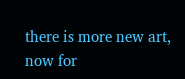there is more new art, now for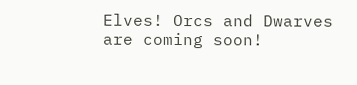Elves! Orcs and Dwarves are coming soon!